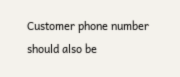Customer phone number should also be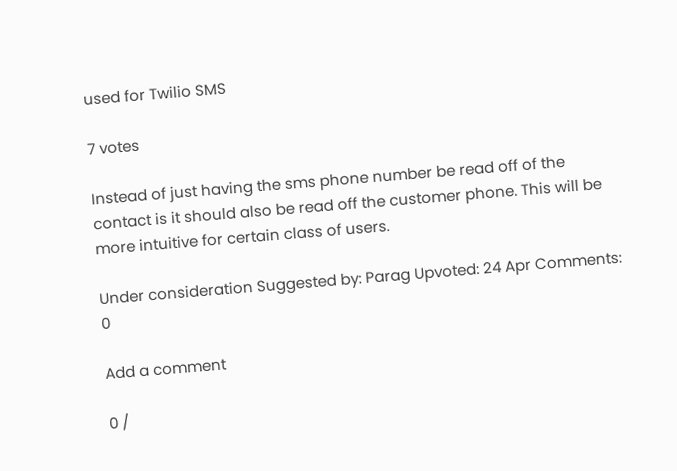used for Twilio SMS

7 votes

Instead of just having the sms phone number be read off of the contact is it should also be read off the customer phone. This will be more intuitive for certain class of users.

Under consideration Suggested by: Parag Upvoted: 24 Apr Comments: 0

Add a comment

0 /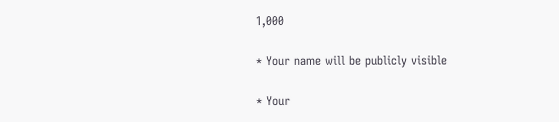1,000

* Your name will be publicly visible

* Your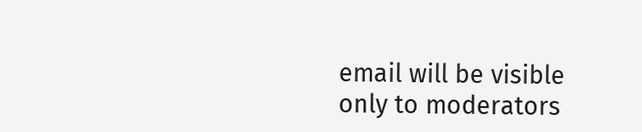email will be visible only to moderators